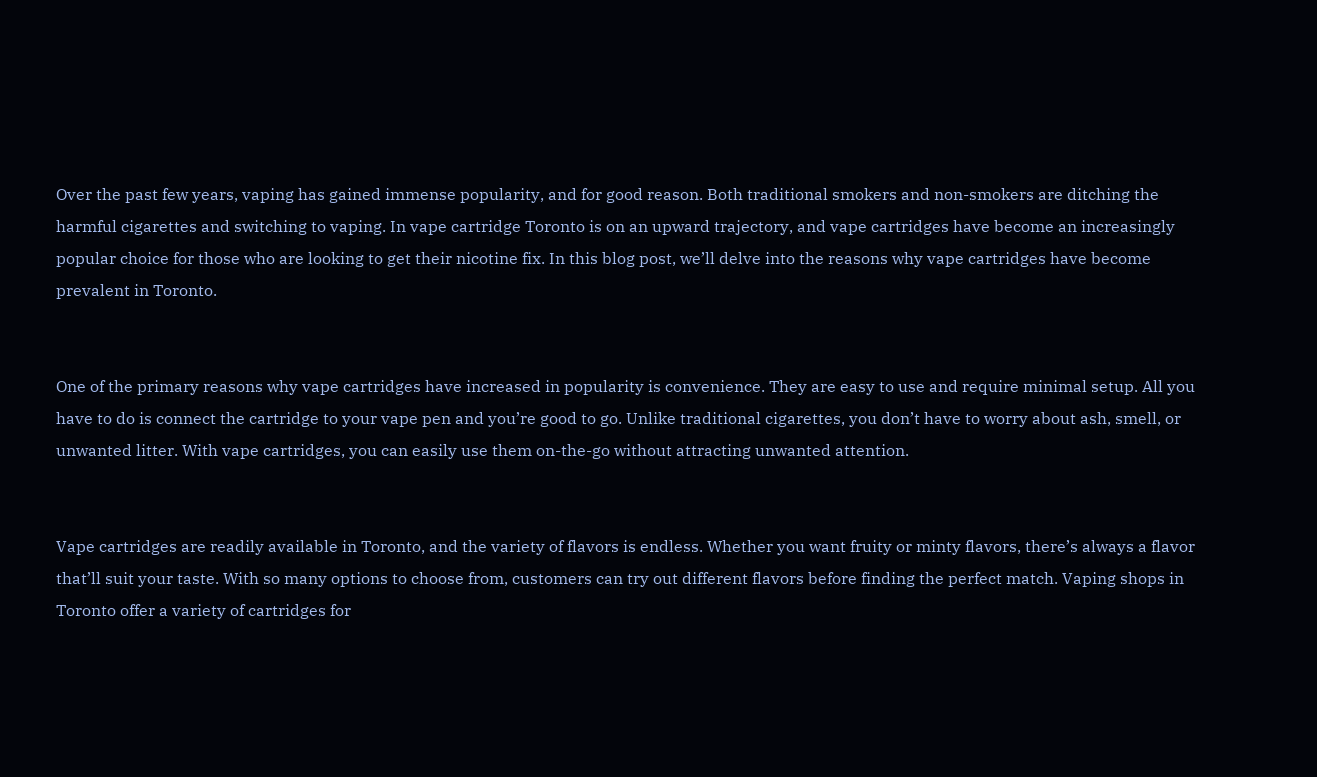Over the past few years, vaping has gained immense popularity, and for good reason. Both traditional smokers and non-smokers are ditching the harmful cigarettes and switching to vaping. In vape cartridge Toronto is on an upward trajectory, and vape cartridges have become an increasingly popular choice for those who are looking to get their nicotine fix. In this blog post, we’ll delve into the reasons why vape cartridges have become prevalent in Toronto.


One of the primary reasons why vape cartridges have increased in popularity is convenience. They are easy to use and require minimal setup. All you have to do is connect the cartridge to your vape pen and you’re good to go. Unlike traditional cigarettes, you don’t have to worry about ash, smell, or unwanted litter. With vape cartridges, you can easily use them on-the-go without attracting unwanted attention.


Vape cartridges are readily available in Toronto, and the variety of flavors is endless. Whether you want fruity or minty flavors, there’s always a flavor that’ll suit your taste. With so many options to choose from, customers can try out different flavors before finding the perfect match. Vaping shops in Toronto offer a variety of cartridges for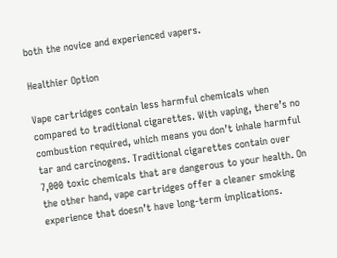both the novice and experienced vapers.

Healthier Option

Vape cartridges contain less harmful chemicals when compared to traditional cigarettes. With vaping, there’s no combustion required, which means you don’t inhale harmful tar and carcinogens. Traditional cigarettes contain over 7,000 toxic chemicals that are dangerous to your health. On the other hand, vape cartridges offer a cleaner smoking experience that doesn’t have long-term implications.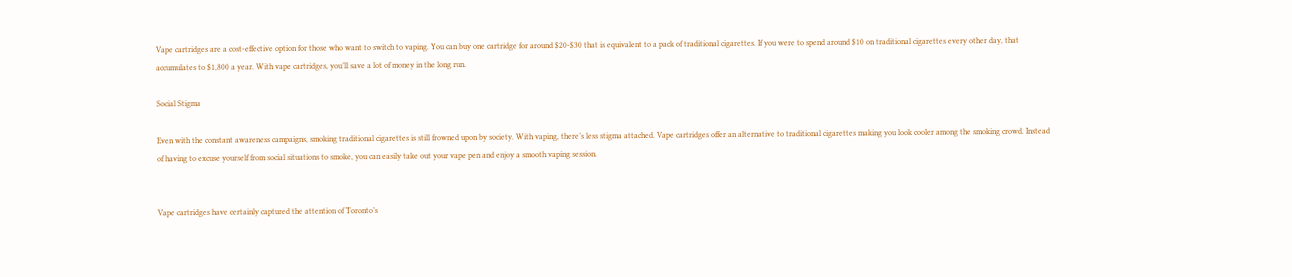Vape cartridges are a cost-effective option for those who want to switch to vaping. You can buy one cartridge for around $20-$30 that is equivalent to a pack of traditional cigarettes. If you were to spend around $10 on traditional cigarettes every other day, that accumulates to $1,800 a year. With vape cartridges, you’ll save a lot of money in the long run.

Social Stigma

Even with the constant awareness campaigns, smoking traditional cigarettes is still frowned upon by society. With vaping, there’s less stigma attached. Vape cartridges offer an alternative to traditional cigarettes making you look cooler among the smoking crowd. Instead of having to excuse yourself from social situations to smoke, you can easily take out your vape pen and enjoy a smooth vaping session.


Vape cartridges have certainly captured the attention of Toronto’s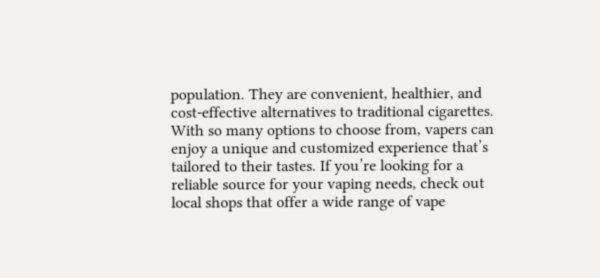population. They are convenient, healthier, and cost-effective alternatives to traditional cigarettes. With so many options to choose from, vapers can enjoy a unique and customized experience that’s tailored to their tastes. If you’re looking for a reliable source for your vaping needs, check out local shops that offer a wide range of vape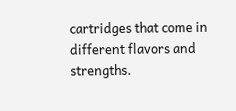cartridges that come in different flavors and strengths.